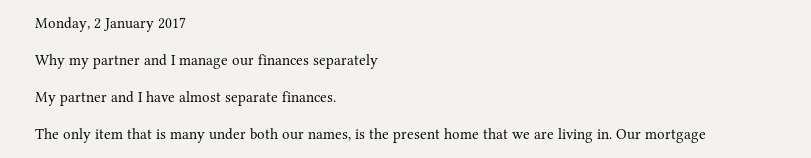Monday, 2 January 2017

Why my partner and I manage our finances separately

My partner and I have almost separate finances.

The only item that is many under both our names, is the present home that we are living in. Our mortgage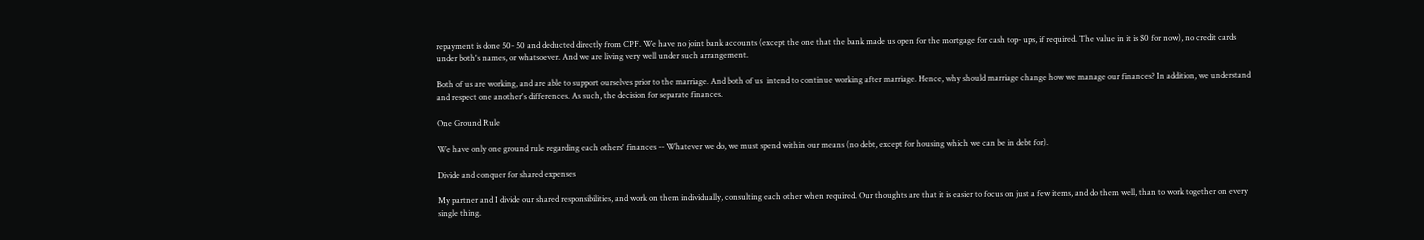repayment is done 50- 50 and deducted directly from CPF. We have no joint bank accounts (except the one that the bank made us open for the mortgage for cash top- ups, if required. The value in it is $0 for now), no credit cards under both's names, or whatsoever. And we are living very well under such arrangement.

Both of us are working, and are able to support ourselves prior to the marriage. And both of us  intend to continue working after marriage. Hence, why should marriage change how we manage our finances? In addition, we understand and respect one another's differences. As such, the decision for separate finances.

One Ground Rule

We have only one ground rule regarding each others' finances -- Whatever we do, we must spend within our means (no debt, except for housing which we can be in debt for).

Divide and conquer for shared expenses

My partner and I divide our shared responsibilities, and work on them individually, consulting each other when required. Our thoughts are that it is easier to focus on just a few items, and do them well, than to work together on every single thing.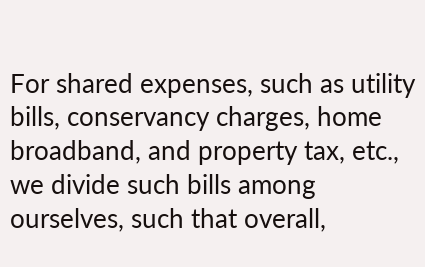For shared expenses, such as utility bills, conservancy charges, home broadband, and property tax, etc., we divide such bills among ourselves, such that overall,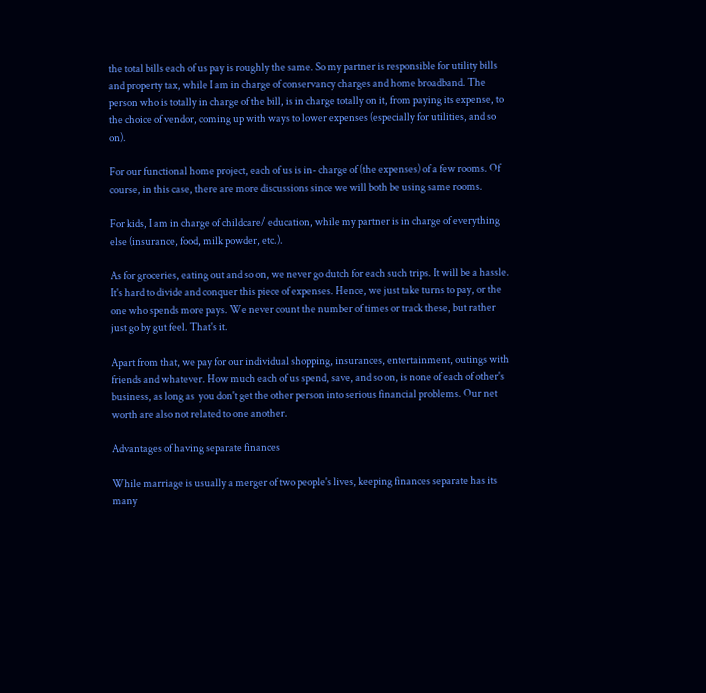the total bills each of us pay is roughly the same. So my partner is responsible for utility bills and property tax, while I am in charge of conservancy charges and home broadband. The person who is totally in charge of the bill, is in charge totally on it, from paying its expense, to the choice of vendor, coming up with ways to lower expenses (especially for utilities, and so on).

For our functional home project, each of us is in- charge of (the expenses) of a few rooms. Of course, in this case, there are more discussions since we will both be using same rooms.

For kids, I am in charge of childcare/ education, while my partner is in charge of everything else (insurance, food, milk powder, etc.).

As for groceries, eating out and so on, we never go dutch for each such trips. It will be a hassle. It's hard to divide and conquer this piece of expenses. Hence, we just take turns to pay, or the one who spends more pays. We never count the number of times or track these, but rather just go by gut feel. That's it.

Apart from that, we pay for our individual shopping, insurances, entertainment, outings with friends and whatever. How much each of us spend, save, and so on, is none of each of other's business, as long as  you don't get the other person into serious financial problems. Our net worth are also not related to one another.

Advantages of having separate finances

While marriage is usually a merger of two people's lives, keeping finances separate has its many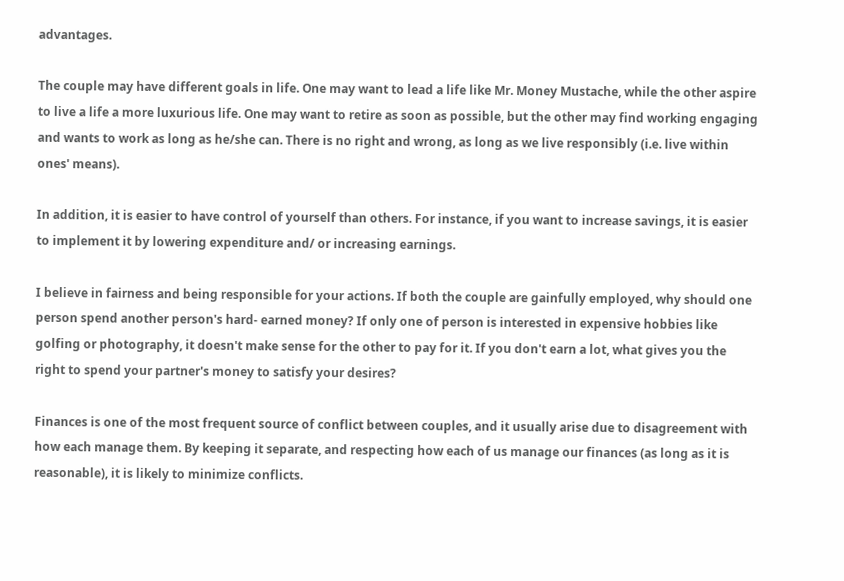advantages.

The couple may have different goals in life. One may want to lead a life like Mr. Money Mustache, while the other aspire to live a life a more luxurious life. One may want to retire as soon as possible, but the other may find working engaging and wants to work as long as he/she can. There is no right and wrong, as long as we live responsibly (i.e. live within ones' means).

In addition, it is easier to have control of yourself than others. For instance, if you want to increase savings, it is easier to implement it by lowering expenditure and/ or increasing earnings.

I believe in fairness and being responsible for your actions. If both the couple are gainfully employed, why should one person spend another person's hard- earned money? If only one of person is interested in expensive hobbies like golfing or photography, it doesn't make sense for the other to pay for it. If you don't earn a lot, what gives you the right to spend your partner's money to satisfy your desires?

Finances is one of the most frequent source of conflict between couples, and it usually arise due to disagreement with how each manage them. By keeping it separate, and respecting how each of us manage our finances (as long as it is reasonable), it is likely to minimize conflicts.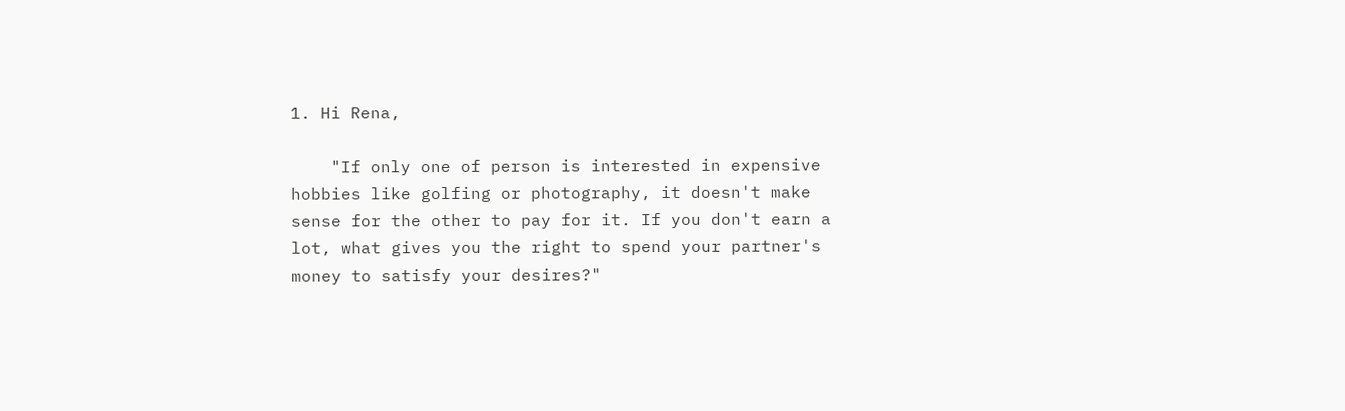1. Hi Rena,

    "If only one of person is interested in expensive hobbies like golfing or photography, it doesn't make sense for the other to pay for it. If you don't earn a lot, what gives you the right to spend your partner's money to satisfy your desires?"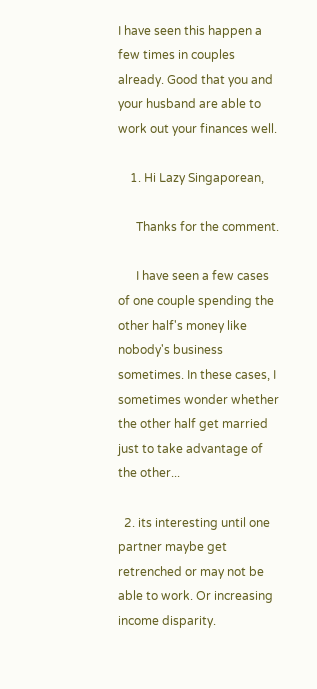I have seen this happen a few times in couples already. Good that you and your husband are able to work out your finances well.

    1. Hi Lazy Singaporean,

      Thanks for the comment.

      I have seen a few cases of one couple spending the other half's money like nobody's business sometimes. In these cases, I sometimes wonder whether the other half get married just to take advantage of the other...

  2. its interesting until one partner maybe get retrenched or may not be able to work. Or increasing income disparity.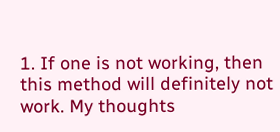1. If one is not working, then this method will definitely not work. My thoughts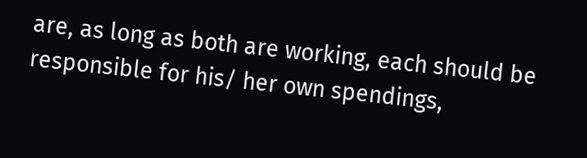are, as long as both are working, each should be responsible for his/ her own spendings,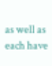as well as each have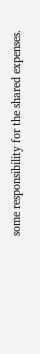some responsibility for the shared expenses.